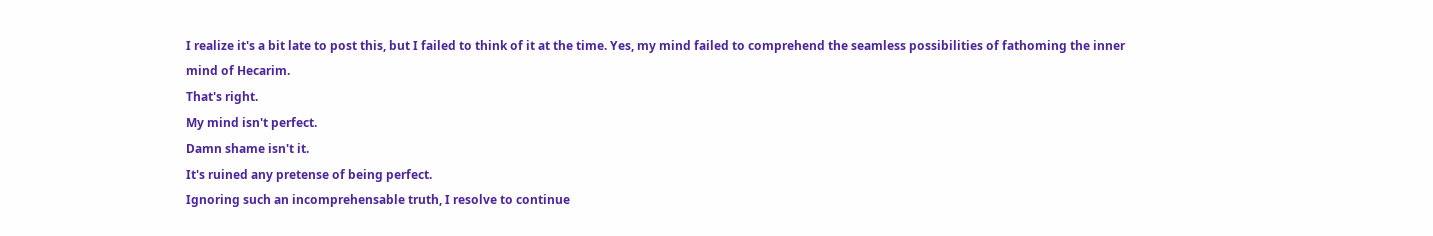I realize it's a bit late to post this, but I failed to think of it at the time. Yes, my mind failed to comprehend the seamless possibilities of fathoming the inner mind of Hecarim.
That's right.
My mind isn't perfect.
Damn shame isn't it.
It's ruined any pretense of being perfect.
Ignoring such an incomprehensable truth, I resolve to continue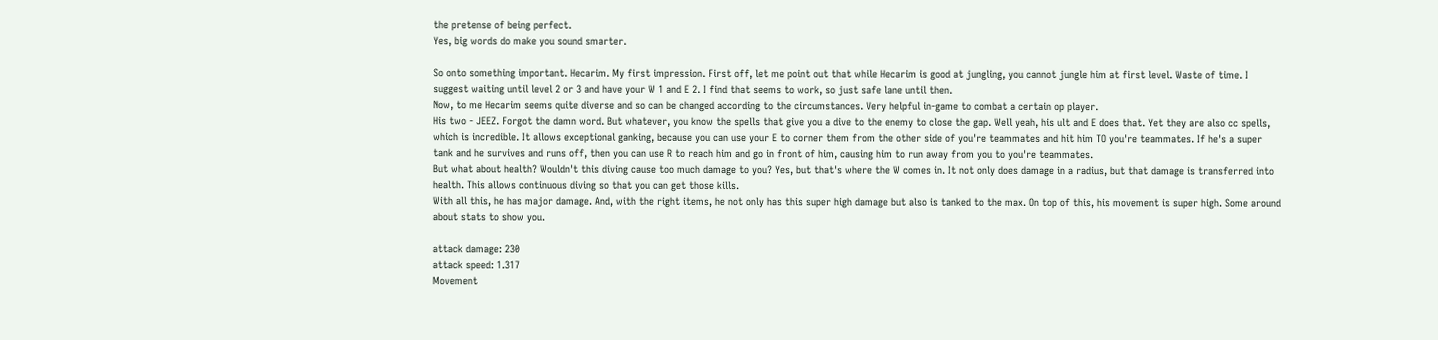the pretense of being perfect.
Yes, big words do make you sound smarter.

So onto something important. Hecarim. My first impression. First off, let me point out that while Hecarim is good at jungling, you cannot jungle him at first level. Waste of time. I suggest waiting until level 2 or 3 and have your W 1 and E 2. I find that seems to work, so just safe lane until then.
Now, to me Hecarim seems quite diverse and so can be changed according to the circumstances. Very helpful in-game to combat a certain op player.
His two - JEEZ. Forgot the damn word. But whatever, you know the spells that give you a dive to the enemy to close the gap. Well yeah, his ult and E does that. Yet they are also cc spells, which is incredible. It allows exceptional ganking, because you can use your E to corner them from the other side of you're teammates and hit him TO you're teammates. If he's a super tank and he survives and runs off, then you can use R to reach him and go in front of him, causing him to run away from you to you're teammates.
But what about health? Wouldn't this diving cause too much damage to you? Yes, but that's where the W comes in. It not only does damage in a radius, but that damage is transferred into health. This allows continuous diving so that you can get those kills.
With all this, he has major damage. And, with the right items, he not only has this super high damage but also is tanked to the max. On top of this, his movement is super high. Some around about stats to show you.

attack damage: 230
attack speed: 1.317
Movement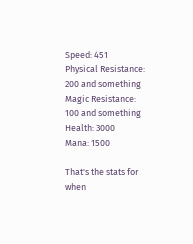Speed: 451
Physical Resistance: 200 and something
Magic Resistance: 100 and something
Health: 3000
Mana: 1500

That's the stats for when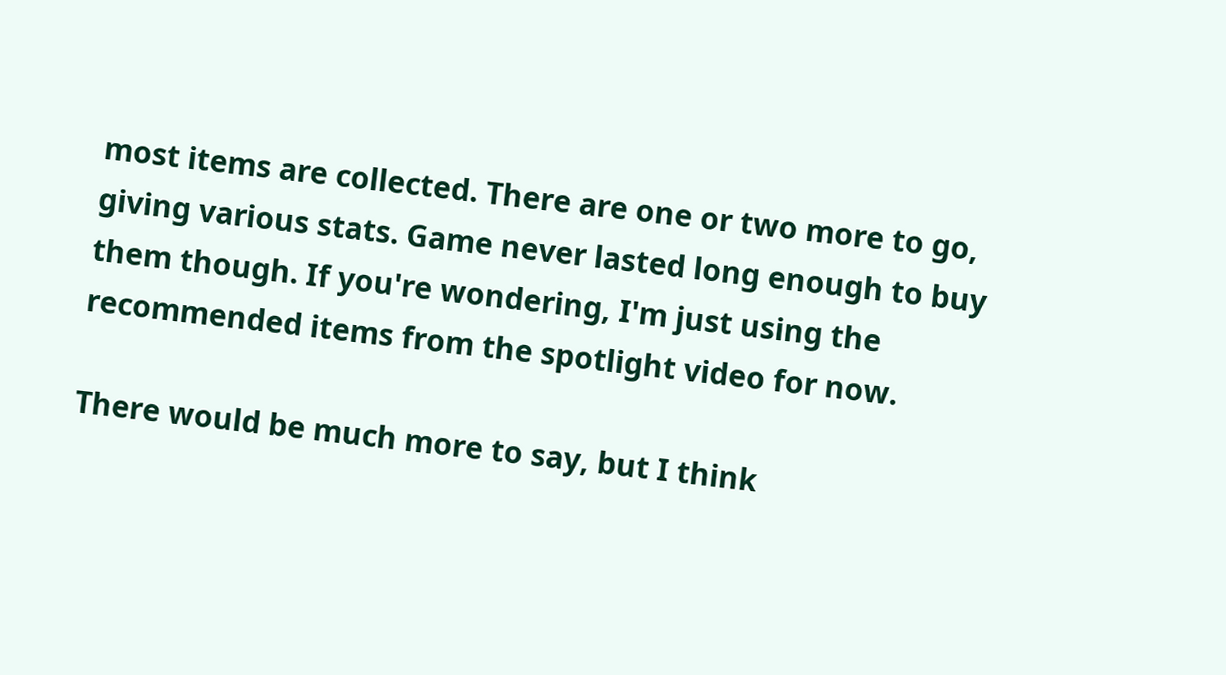most items are collected. There are one or two more to go, giving various stats. Game never lasted long enough to buy them though. If you're wondering, I'm just using the recommended items from the spotlight video for now.

There would be much more to say, but I think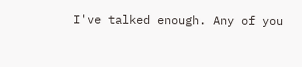I've talked enough. Any of you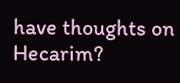have thoughts on Hecarim?